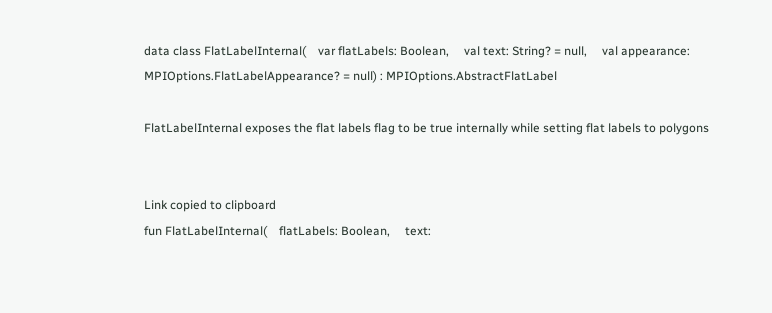data class FlatLabelInternal(    var flatLabels: Boolean,     val text: String? = null,     val appearance: MPIOptions.FlatLabelAppearance? = null) : MPIOptions.AbstractFlatLabel

FlatLabelInternal exposes the flat labels flag to be true internally while setting flat labels to polygons


Link copied to clipboard
fun FlatLabelInternal(    flatLabels: Boolean,     text: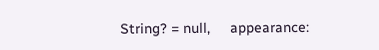String? = null,     appearance: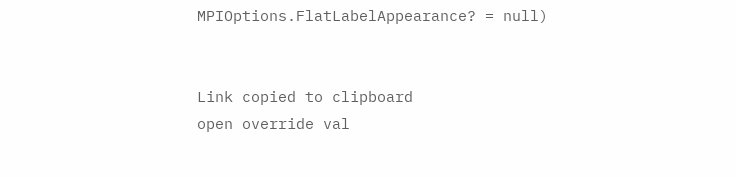MPIOptions.FlatLabelAppearance? = null)


Link copied to clipboard
open override val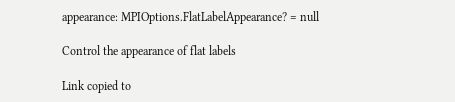appearance: MPIOptions.FlatLabelAppearance? = null

Control the appearance of flat labels

Link copied to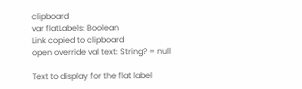clipboard
var flatLabels: Boolean
Link copied to clipboard
open override val text: String? = null

Text to display for the flat label